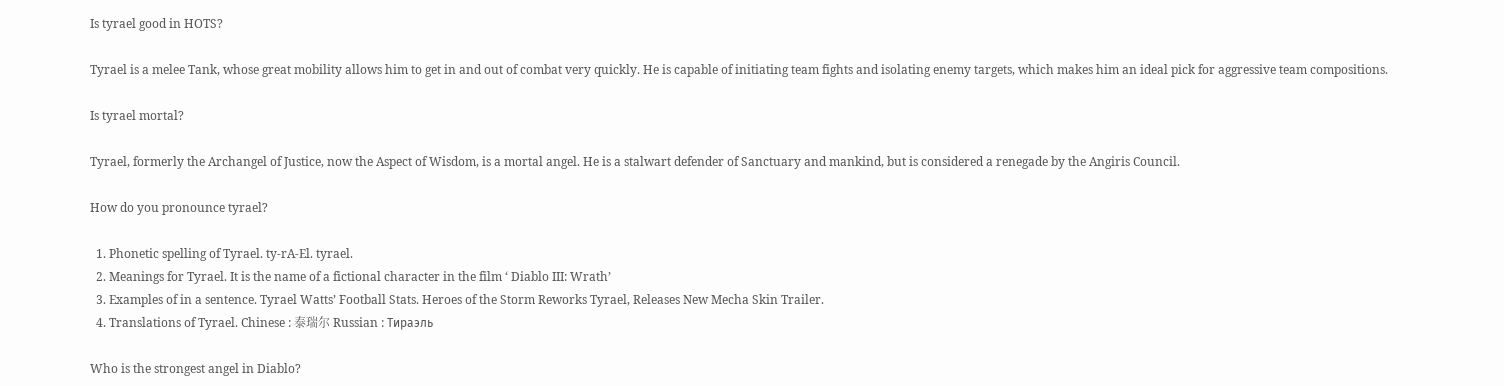Is tyrael good in HOTS?

Tyrael is a melee Tank, whose great mobility allows him to get in and out of combat very quickly. He is capable of initiating team fights and isolating enemy targets, which makes him an ideal pick for aggressive team compositions.

Is tyrael mortal?

Tyrael, formerly the Archangel of Justice, now the Aspect of Wisdom, is a mortal angel. He is a stalwart defender of Sanctuary and mankind, but is considered a renegade by the Angiris Council.

How do you pronounce tyrael?

  1. Phonetic spelling of Tyrael. ty-rA-El. tyrael.
  2. Meanings for Tyrael. It is the name of a fictional character in the film ‘ Diablo III: Wrath’
  3. Examples of in a sentence. Tyrael Watts’ Football Stats. Heroes of the Storm Reworks Tyrael, Releases New Mecha Skin Trailer.
  4. Translations of Tyrael. Chinese : 泰瑞尔 Russian : Тираэль

Who is the strongest angel in Diablo?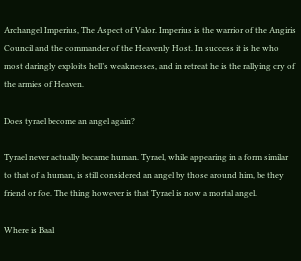Archangel Imperius, The Aspect of Valor. Imperius is the warrior of the Angiris Council and the commander of the Heavenly Host. In success it is he who most daringly exploits hell’s weaknesses, and in retreat he is the rallying cry of the armies of Heaven.

Does tyrael become an angel again?

Tyrael never actually became human. Tyrael, while appearing in a form similar to that of a human, is still considered an angel by those around him, be they friend or foe. The thing however is that Tyrael is now a mortal angel.

Where is Baal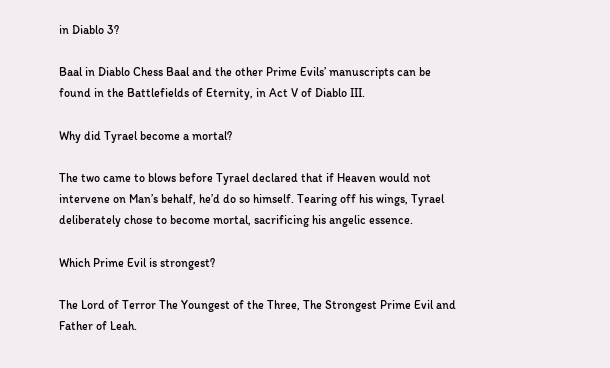in Diablo 3?

Baal in Diablo Chess Baal and the other Prime Evils’ manuscripts can be found in the Battlefields of Eternity, in Act V of Diablo III.

Why did Tyrael become a mortal?

The two came to blows before Tyrael declared that if Heaven would not intervene on Man’s behalf, he’d do so himself. Tearing off his wings, Tyrael deliberately chose to become mortal, sacrificing his angelic essence.

Which Prime Evil is strongest?

The Lord of Terror The Youngest of the Three, The Strongest Prime Evil and Father of Leah.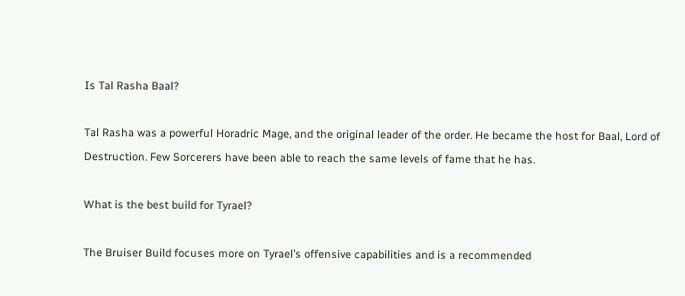Is Tal Rasha Baal?

Tal Rasha was a powerful Horadric Mage, and the original leader of the order. He became the host for Baal, Lord of Destruction. Few Sorcerers have been able to reach the same levels of fame that he has.

What is the best build for Tyrael?

The Bruiser Build focuses more on Tyrael’s offensive capabilities and is a recommended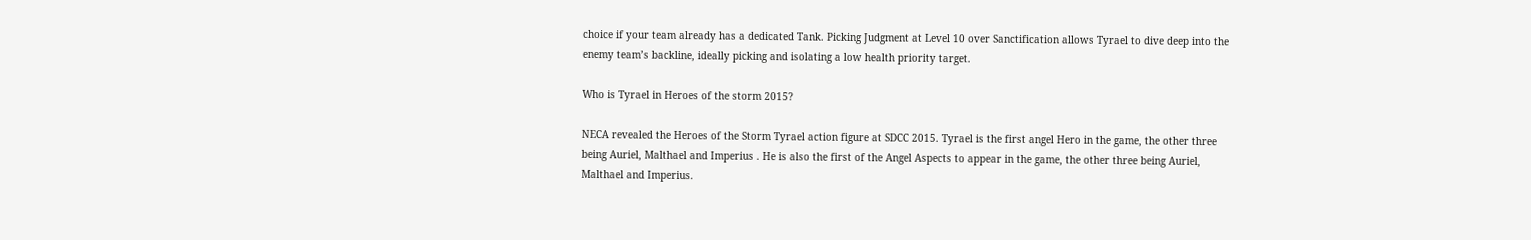choice if your team already has a dedicated Tank. Picking Judgment at Level 10 over Sanctification allows Tyrael to dive deep into the enemy team’s backline, ideally picking and isolating a low health priority target.

Who is Tyrael in Heroes of the storm 2015?

NECA revealed the Heroes of the Storm Tyrael action figure at SDCC 2015. Tyrael is the first angel Hero in the game, the other three being Auriel, Malthael and Imperius . He is also the first of the Angel Aspects to appear in the game, the other three being Auriel, Malthael and Imperius.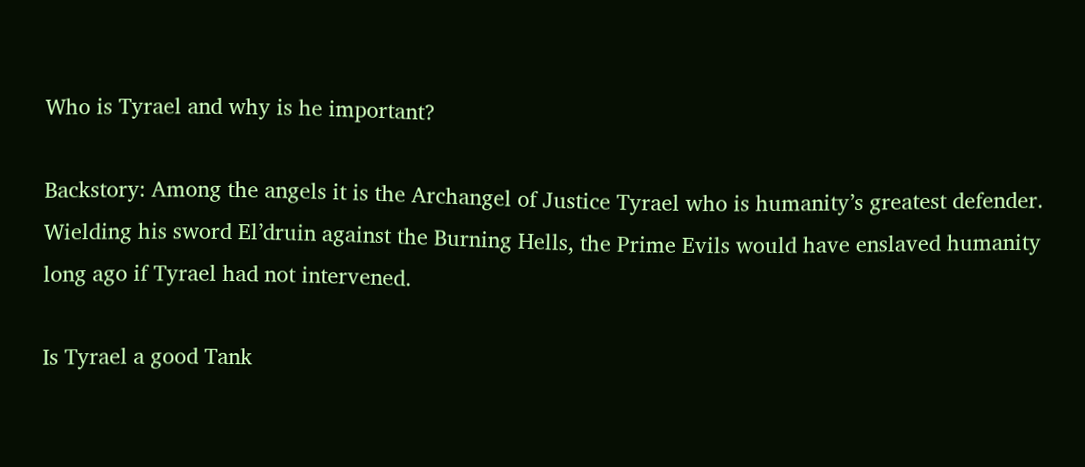Who is Tyrael and why is he important?

Backstory: Among the angels it is the Archangel of Justice Tyrael who is humanity’s greatest defender. Wielding his sword El’druin against the Burning Hells, the Prime Evils would have enslaved humanity long ago if Tyrael had not intervened.

Is Tyrael a good Tank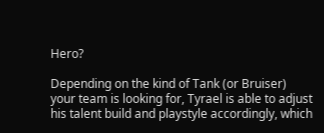Hero?

Depending on the kind of Tank (or Bruiser) your team is looking for, Tyrael is able to adjust his talent build and playstyle accordingly, which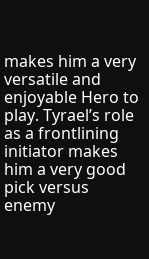makes him a very versatile and enjoyable Hero to play. Tyrael’s role as a frontlining initiator makes him a very good pick versus enemy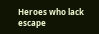Heroes who lack escape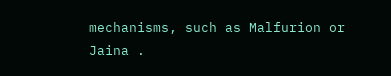mechanisms, such as Malfurion or Jaina .